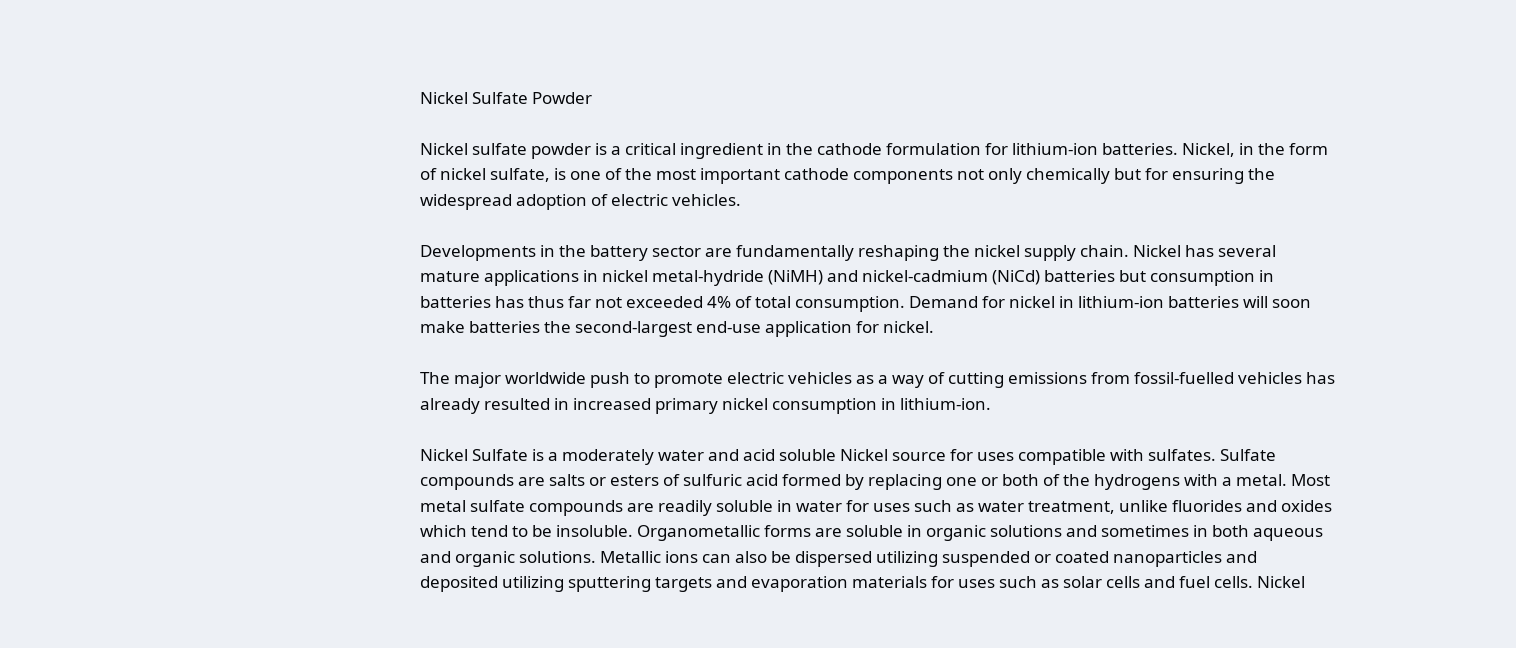Nickel Sulfate Powder

Nickel sulfate powder is a critical ingredient in the cathode formulation for lithium-ion batteries. Nickel, in the form of nickel sulfate, is one of the most important cathode components not only chemically but for ensuring the widespread adoption of electric vehicles.

Developments in the battery sector are fundamentally reshaping the nickel supply chain. Nickel has several mature applications in nickel metal-hydride (NiMH) and nickel-cadmium (NiCd) batteries but consumption in batteries has thus far not exceeded 4% of total consumption. Demand for nickel in lithium-ion batteries will soon make batteries the second-largest end-use application for nickel.

The major worldwide push to promote electric vehicles as a way of cutting emissions from fossil-fuelled vehicles has already resulted in increased primary nickel consumption in lithium-ion.

Nickel Sulfate is a moderately water and acid soluble Nickel source for uses compatible with sulfates. Sulfate compounds are salts or esters of sulfuric acid formed by replacing one or both of the hydrogens with a metal. Most metal sulfate compounds are readily soluble in water for uses such as water treatment, unlike fluorides and oxides which tend to be insoluble. Organometallic forms are soluble in organic solutions and sometimes in both aqueous and organic solutions. Metallic ions can also be dispersed utilizing suspended or coated nanoparticles and deposited utilizing sputtering targets and evaporation materials for uses such as solar cells and fuel cells. Nickel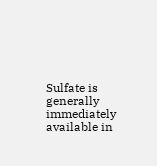Sulfate is generally immediately available in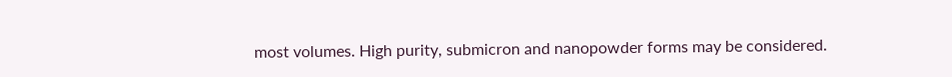most volumes. High purity, submicron and nanopowder forms may be considered.